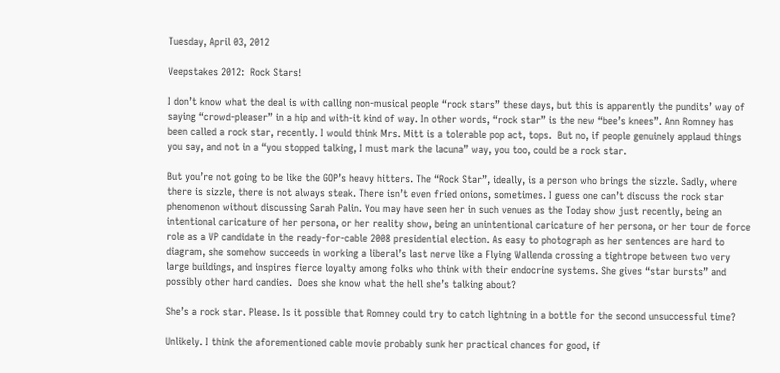Tuesday, April 03, 2012

Veepstakes 2012:  Rock Stars!

I don’t know what the deal is with calling non-musical people “rock stars” these days, but this is apparently the pundits’ way of saying “crowd-pleaser” in a hip and with-it kind of way. In other words, “rock star” is the new “bee’s knees”. Ann Romney has been called a rock star, recently. I would think Mrs. Mitt is a tolerable pop act, tops.  But no, if people genuinely applaud things you say, and not in a “you stopped talking, I must mark the lacuna” way, you too, could be a rock star.

But you’re not going to be like the GOP’s heavy hitters. The “Rock Star”, ideally, is a person who brings the sizzle. Sadly, where there is sizzle, there is not always steak. There isn’t even fried onions, sometimes. I guess one can’t discuss the rock star phenomenon without discussing Sarah Palin. You may have seen her in such venues as the Today show just recently, being an intentional caricature of her persona, or her reality show, being an unintentional caricature of her persona, or her tour de force role as a VP candidate in the ready-for-cable 2008 presidential election. As easy to photograph as her sentences are hard to diagram, she somehow succeeds in working a liberal’s last nerve like a Flying Wallenda crossing a tightrope between two very large buildings, and inspires fierce loyalty among folks who think with their endocrine systems. She gives “star bursts” and possibly other hard candies.  Does she know what the hell she’s talking about?

She’s a rock star. Please. Is it possible that Romney could try to catch lightning in a bottle for the second unsuccessful time?

Unlikely. I think the aforementioned cable movie probably sunk her practical chances for good, if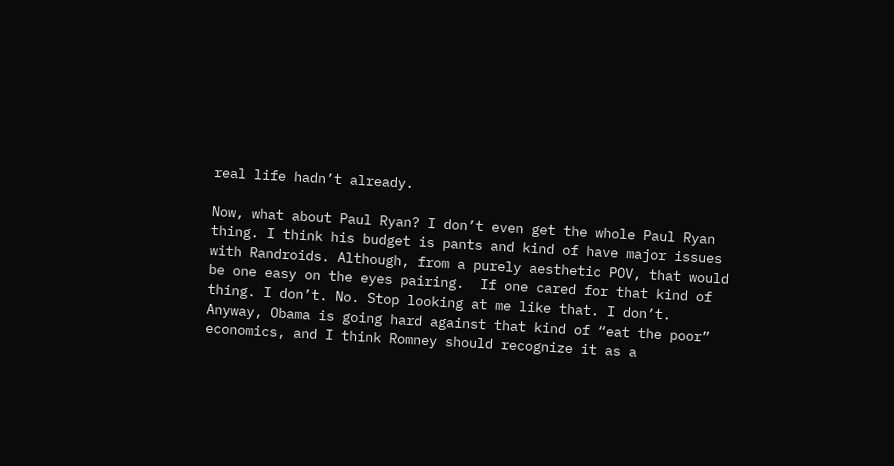real life hadn’t already.

Now, what about Paul Ryan? I don’t even get the whole Paul Ryan thing. I think his budget is pants and kind of have major issues with Randroids. Although, from a purely aesthetic POV, that would be one easy on the eyes pairing.  If one cared for that kind of thing. I don’t. No. Stop looking at me like that. I don’t.  Anyway, Obama is going hard against that kind of “eat the poor” economics, and I think Romney should recognize it as a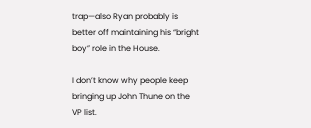trap—also Ryan probably is better off maintaining his “bright boy” role in the House.

I don’t know why people keep bringing up John Thune on the VP list.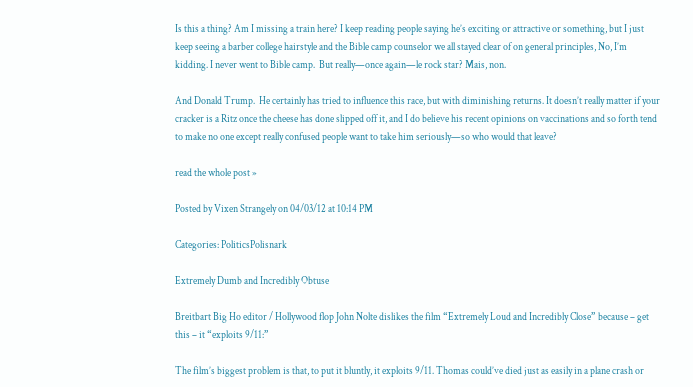Is this a thing? Am I missing a train here? I keep reading people saying he’s exciting or attractive or something, but I just keep seeing a barber college hairstyle and the Bible camp counselor we all stayed clear of on general principles, No, I’m kidding. I never went to Bible camp.  But really—once again—le rock star? Mais, non.

And Donald Trump.  He certainly has tried to influence this race, but with diminishing returns. It doesn’t really matter if your cracker is a Ritz once the cheese has done slipped off it, and I do believe his recent opinions on vaccinations and so forth tend to make no one except really confused people want to take him seriously—so who would that leave?

read the whole post »

Posted by Vixen Strangely on 04/03/12 at 10:14 PM

Categories: PoliticsPolisnark

Extremely Dumb and Incredibly Obtuse

Breitbart Big Ho editor / Hollywood flop John Nolte dislikes the film “Extremely Loud and Incredibly Close” because – get this – it “exploits 9/11:”

The film’s biggest problem is that, to put it bluntly, it exploits 9/11. Thomas could’ve died just as easily in a plane crash or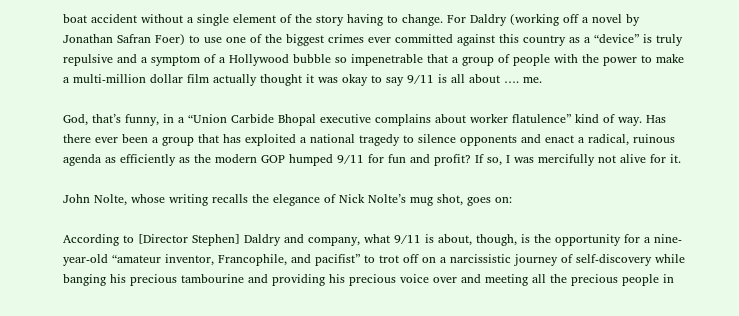boat accident without a single element of the story having to change. For Daldry (working off a novel by Jonathan Safran Foer) to use one of the biggest crimes ever committed against this country as a “device” is truly repulsive and a symptom of a Hollywood bubble so impenetrable that a group of people with the power to make a multi-million dollar film actually thought it was okay to say 9/11 is all about …. me.

God, that’s funny, in a “Union Carbide Bhopal executive complains about worker flatulence” kind of way. Has there ever been a group that has exploited a national tragedy to silence opponents and enact a radical, ruinous agenda as efficiently as the modern GOP humped 9/11 for fun and profit? If so, I was mercifully not alive for it.

John Nolte, whose writing recalls the elegance of Nick Nolte’s mug shot, goes on:

According to [Director Stephen] Daldry and company, what 9/11 is about, though, is the opportunity for a nine-year-old “amateur inventor, Francophile, and pacifist” to trot off on a narcissistic journey of self-discovery while banging his precious tambourine and providing his precious voice over and meeting all the precious people in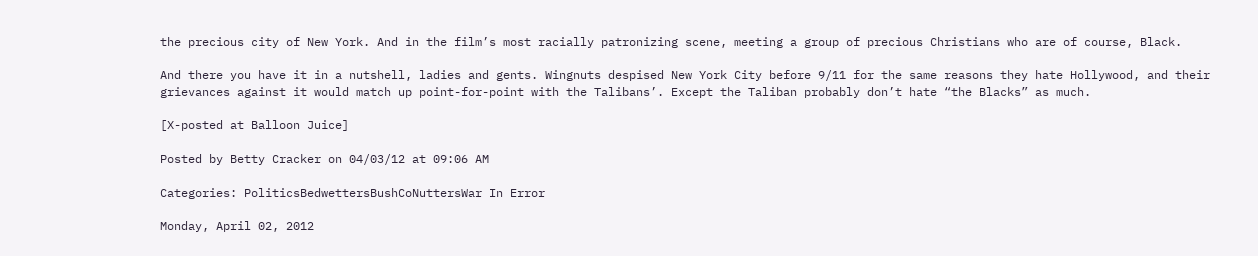the precious city of New York. And in the film’s most racially patronizing scene, meeting a group of precious Christians who are of course, Black.

And there you have it in a nutshell, ladies and gents. Wingnuts despised New York City before 9/11 for the same reasons they hate Hollywood, and their grievances against it would match up point-for-point with the Talibans’. Except the Taliban probably don’t hate “the Blacks” as much.

[X-posted at Balloon Juice]

Posted by Betty Cracker on 04/03/12 at 09:06 AM

Categories: PoliticsBedwettersBushCoNuttersWar In Error

Monday, April 02, 2012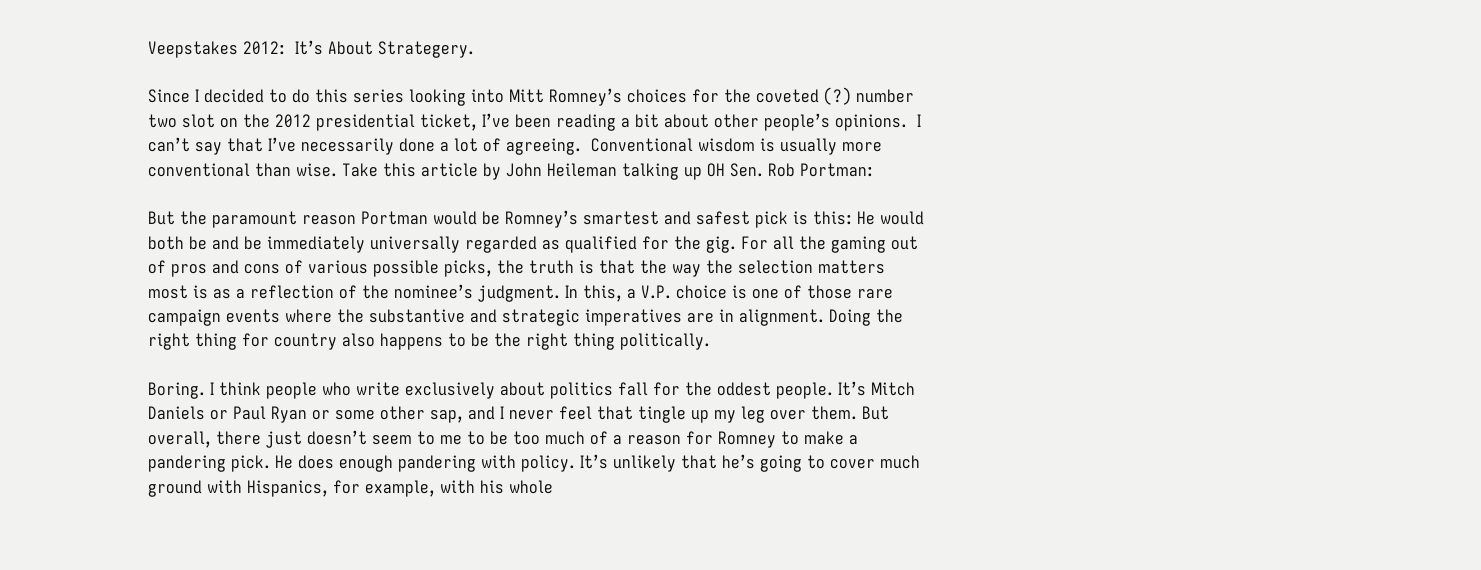Veepstakes 2012:  It’s About Strategery.

Since I decided to do this series looking into Mitt Romney’s choices for the coveted (?) number two slot on the 2012 presidential ticket, I’ve been reading a bit about other people’s opinions.  I can’t say that I’ve necessarily done a lot of agreeing.  Conventional wisdom is usually more conventional than wise. Take this article by John Heileman talking up OH Sen. Rob Portman:

But the paramount reason Portman would be Romney’s smartest and safest pick is this: He would both be and be immediately universally regarded as qualified for the gig. For all the gaming out of pros and cons of various possible picks, the truth is that the way the selection matters most is as a reflection of the nominee’s judgment. In this, a V.P. choice is one of those rare campaign events where the substantive and strategic imperatives are in alignment. Doing the right thing for country also happens to be the right thing politically.

Boring. I think people who write exclusively about politics fall for the oddest people. It’s Mitch Daniels or Paul Ryan or some other sap, and I never feel that tingle up my leg over them. But overall, there just doesn’t seem to me to be too much of a reason for Romney to make a pandering pick. He does enough pandering with policy. It’s unlikely that he’s going to cover much ground with Hispanics, for example, with his whole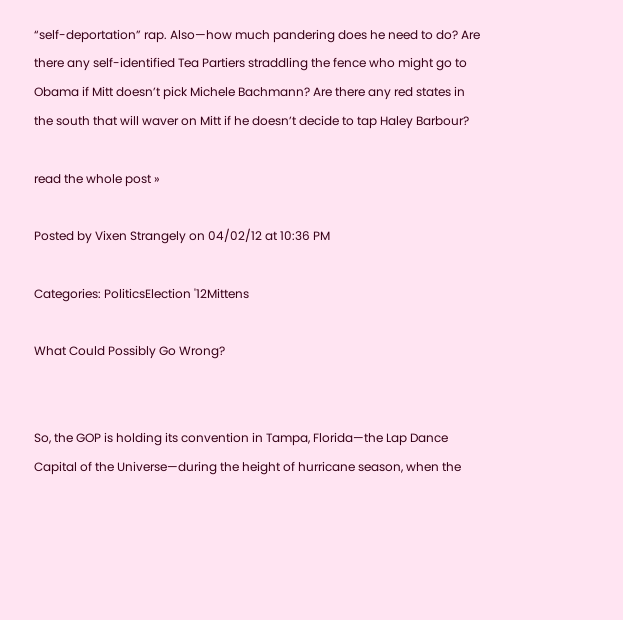“self-deportation” rap. Also—how much pandering does he need to do? Are there any self-identified Tea Partiers straddling the fence who might go to Obama if Mitt doesn’t pick Michele Bachmann? Are there any red states in the south that will waver on Mitt if he doesn’t decide to tap Haley Barbour?

read the whole post »

Posted by Vixen Strangely on 04/02/12 at 10:36 PM

Categories: PoliticsElection '12Mittens

What Could Possibly Go Wrong?


So, the GOP is holding its convention in Tampa, Florida—the Lap Dance Capital of the Universe—during the height of hurricane season, when the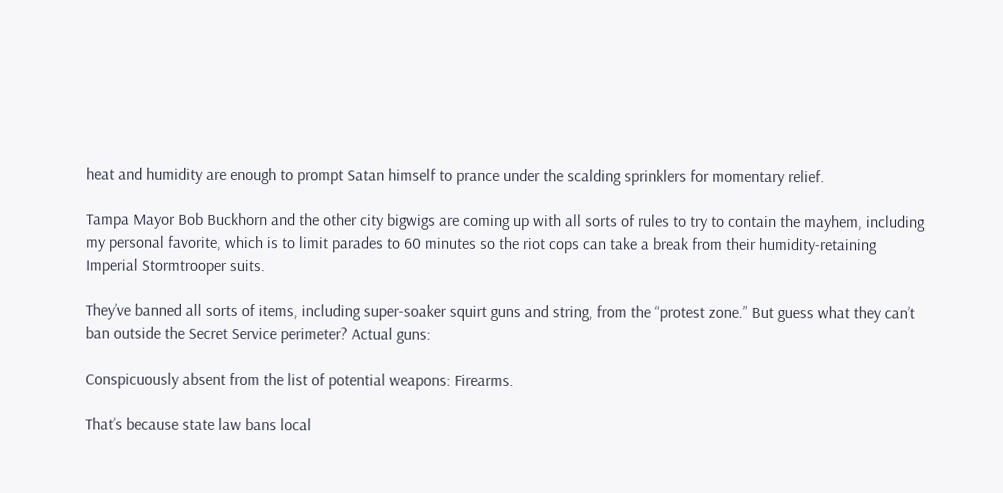heat and humidity are enough to prompt Satan himself to prance under the scalding sprinklers for momentary relief.

Tampa Mayor Bob Buckhorn and the other city bigwigs are coming up with all sorts of rules to try to contain the mayhem, including my personal favorite, which is to limit parades to 60 minutes so the riot cops can take a break from their humidity-retaining Imperial Stormtrooper suits.

They’ve banned all sorts of items, including super-soaker squirt guns and string, from the “protest zone.” But guess what they can’t ban outside the Secret Service perimeter? Actual guns:

Conspicuously absent from the list of potential weapons: Firearms.

That’s because state law bans local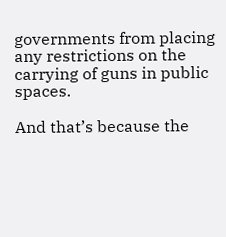governments from placing any restrictions on the carrying of guns in public spaces.

And that’s because the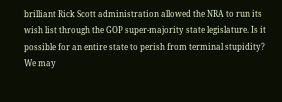brilliant Rick Scott administration allowed the NRA to run its wish list through the GOP super-majority state legislature. Is it possible for an entire state to perish from terminal stupidity? We may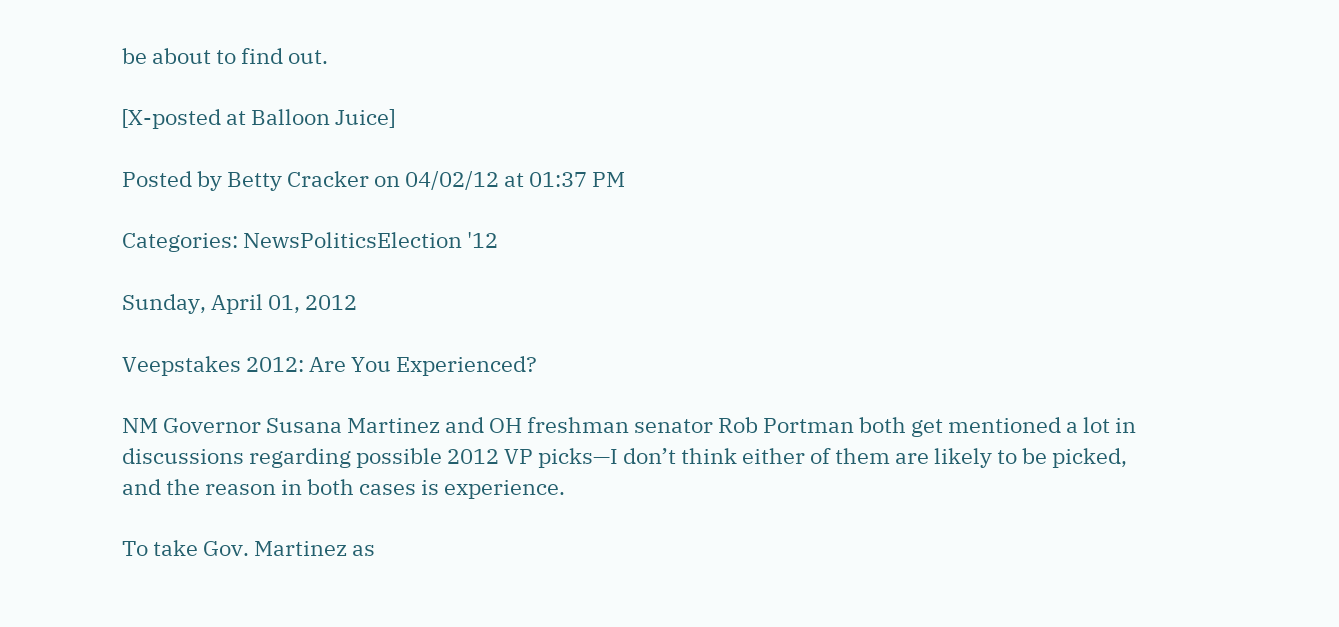be about to find out.

[X-posted at Balloon Juice]

Posted by Betty Cracker on 04/02/12 at 01:37 PM

Categories: NewsPoliticsElection '12

Sunday, April 01, 2012

Veepstakes 2012: Are You Experienced?

NM Governor Susana Martinez and OH freshman senator Rob Portman both get mentioned a lot in discussions regarding possible 2012 VP picks—I don’t think either of them are likely to be picked, and the reason in both cases is experience.

To take Gov. Martinez as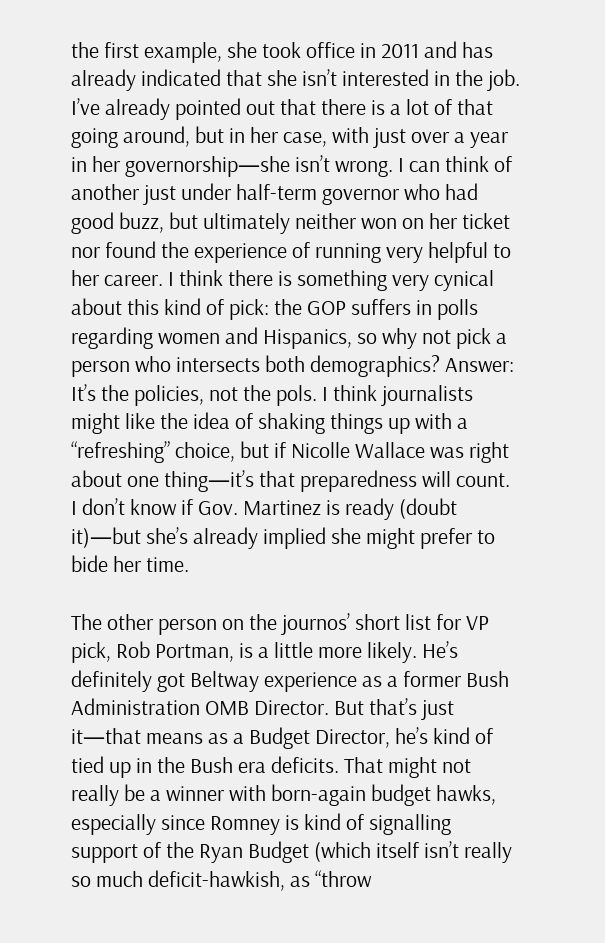the first example, she took office in 2011 and has already indicated that she isn’t interested in the job.  I’ve already pointed out that there is a lot of that going around, but in her case, with just over a year in her governorship—she isn’t wrong. I can think of another just under half-term governor who had good buzz, but ultimately neither won on her ticket nor found the experience of running very helpful to her career. I think there is something very cynical about this kind of pick: the GOP suffers in polls regarding women and Hispanics, so why not pick a person who intersects both demographics? Answer: It’s the policies, not the pols. I think journalists might like the idea of shaking things up with a “refreshing” choice, but if Nicolle Wallace was right about one thing—it’s that preparedness will count.  I don’t know if Gov. Martinez is ready (doubt it)—but she’s already implied she might prefer to bide her time.

The other person on the journos’ short list for VP pick, Rob Portman, is a little more likely. He’s definitely got Beltway experience as a former Bush Administration OMB Director. But that’s just it—that means as a Budget Director, he’s kind of tied up in the Bush era deficits. That might not really be a winner with born-again budget hawks, especially since Romney is kind of signalling support of the Ryan Budget (which itself isn’t really so much deficit-hawkish, as “throw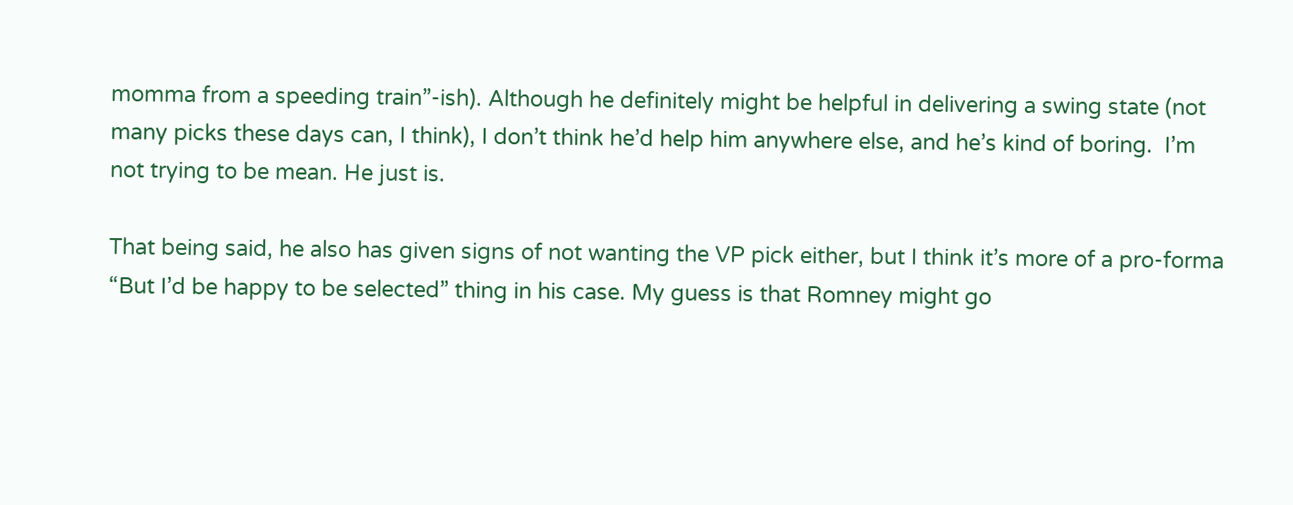momma from a speeding train”-ish). Although he definitely might be helpful in delivering a swing state (not many picks these days can, I think), I don’t think he’d help him anywhere else, and he’s kind of boring.  I’m not trying to be mean. He just is.

That being said, he also has given signs of not wanting the VP pick either, but I think it’s more of a pro-forma “But I’d be happy to be selected” thing in his case. My guess is that Romney might go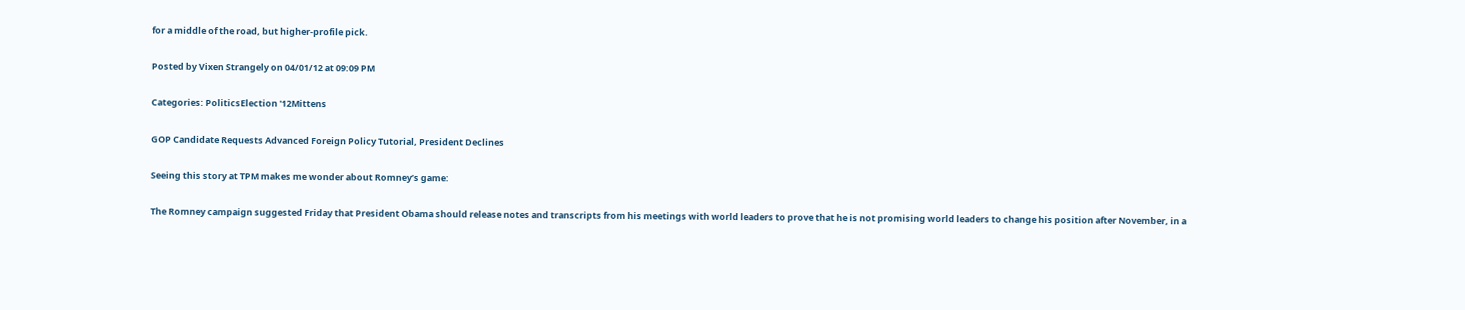for a middle of the road, but higher-profile pick.

Posted by Vixen Strangely on 04/01/12 at 09:09 PM

Categories: PoliticsElection '12Mittens

GOP Candidate Requests Advanced Foreign Policy Tutorial, President Declines

Seeing this story at TPM makes me wonder about Romney’s game:

The Romney campaign suggested Friday that President Obama should release notes and transcripts from his meetings with world leaders to prove that he is not promising world leaders to change his position after November, in a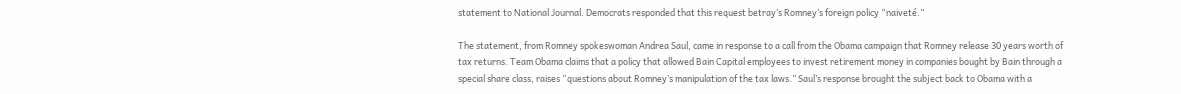statement to National Journal. Democrats responded that this request betray’s Romney’s foreign policy “naiveté.”

The statement, from Romney spokeswoman Andrea Saul, came in response to a call from the Obama campaign that Romney release 30 years worth of tax returns. Team Obama claims that a policy that allowed Bain Capital employees to invest retirement money in companies bought by Bain through a special share class, raises “questions about Romney’s manipulation of the tax laws.” Saul’s response brought the subject back to Obama with a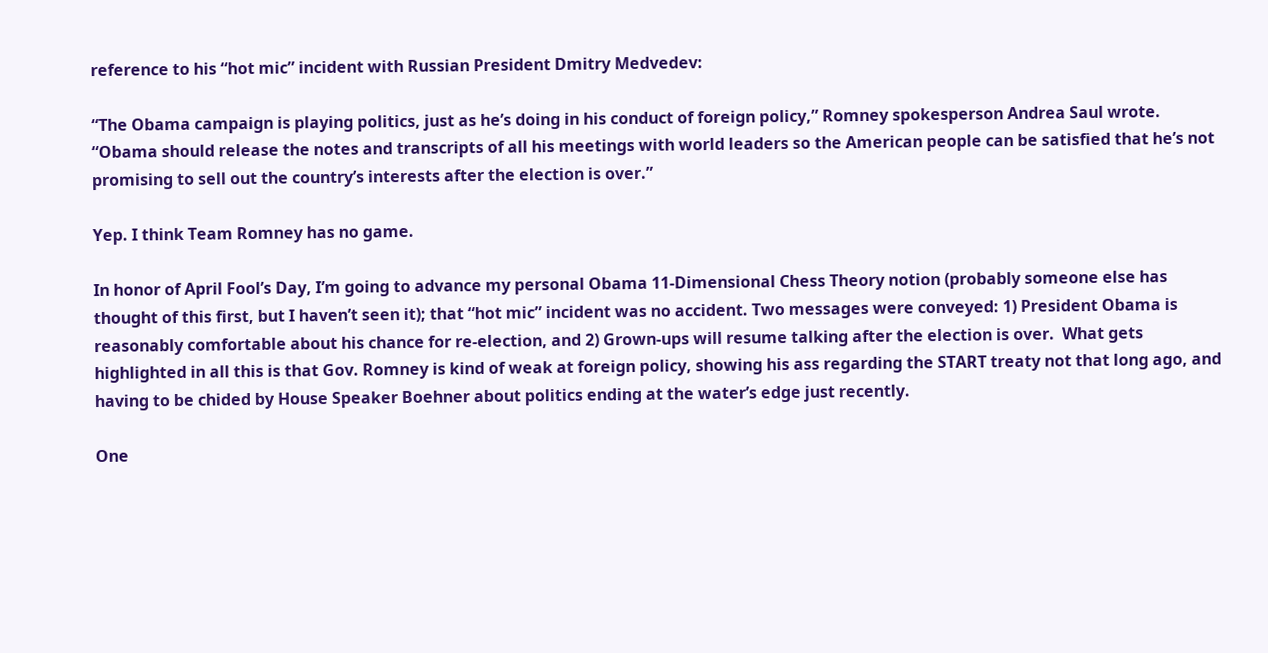reference to his “hot mic” incident with Russian President Dmitry Medvedev:

“The Obama campaign is playing politics, just as he’s doing in his conduct of foreign policy,” Romney spokesperson Andrea Saul wrote. “Obama should release the notes and transcripts of all his meetings with world leaders so the American people can be satisfied that he’s not promising to sell out the country’s interests after the election is over.”

Yep. I think Team Romney has no game.

In honor of April Fool’s Day, I’m going to advance my personal Obama 11-Dimensional Chess Theory notion (probably someone else has thought of this first, but I haven’t seen it); that “hot mic” incident was no accident. Two messages were conveyed: 1) President Obama is reasonably comfortable about his chance for re-election, and 2) Grown-ups will resume talking after the election is over.  What gets highlighted in all this is that Gov. Romney is kind of weak at foreign policy, showing his ass regarding the START treaty not that long ago, and having to be chided by House Speaker Boehner about politics ending at the water’s edge just recently.

One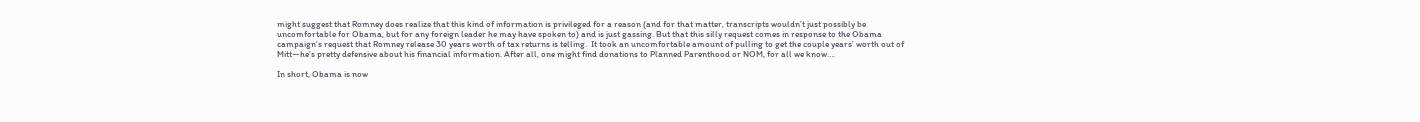might suggest that Romney does realize that this kind of information is privileged for a reason (and for that matter, transcripts wouldn’t just possibly be uncomfortable for Obama, but for any foreign leader he may have spoken to) and is just gassing. But that this silly request comes in response to the Obama campaign’s request that Romney release 30 years worth of tax returns is telling.  It took an uncomfortable amount of pulling to get the couple years’ worth out of Mitt—he’s pretty defensive about his financial information. After all, one might find donations to Planned Parenthood or NOM, for all we know….

In short, Obama is now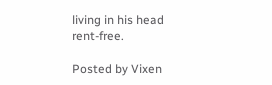living in his head rent-free.

Posted by Vixen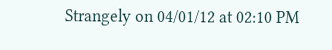Strangely on 04/01/12 at 02:10 PM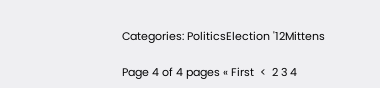Categories: PoliticsElection '12Mittens

Page 4 of 4 pages « First  <  2 3 4